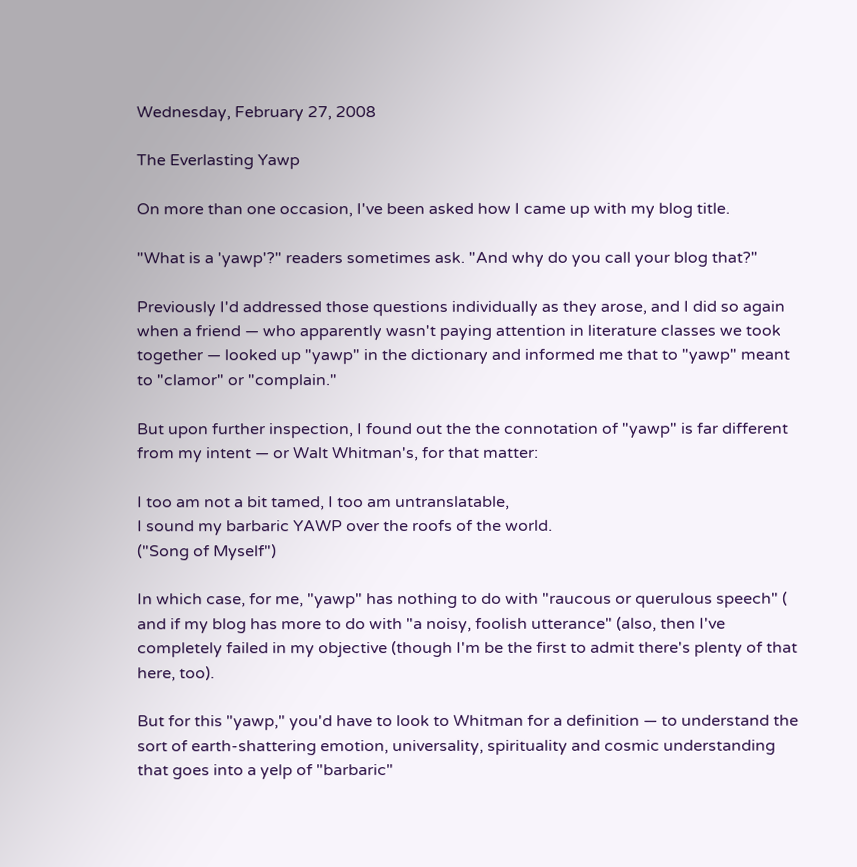Wednesday, February 27, 2008

The Everlasting Yawp

On more than one occasion, I've been asked how I came up with my blog title.

"What is a 'yawp'?" readers sometimes ask. "And why do you call your blog that?"

Previously I'd addressed those questions individually as they arose, and I did so again when a friend — who apparently wasn't paying attention in literature classes we took together — looked up "yawp" in the dictionary and informed me that to "yawp" meant to "clamor" or "complain."

But upon further inspection, I found out the the connotation of "yawp" is far different from my intent — or Walt Whitman's, for that matter:

I too am not a bit tamed, I too am untranslatable,
I sound my barbaric YAWP over the roofs of the world.
("Song of Myself")

In which case, for me, "yawp" has nothing to do with "raucous or querulous speech" ( and if my blog has more to do with "a noisy, foolish utterance" (also, then I've completely failed in my objective (though I'm be the first to admit there's plenty of that here, too).

But for this "yawp," you'd have to look to Whitman for a definition — to understand the sort of earth-shattering emotion, universality, spirituality and cosmic understanding that goes into a yelp of "barbaric"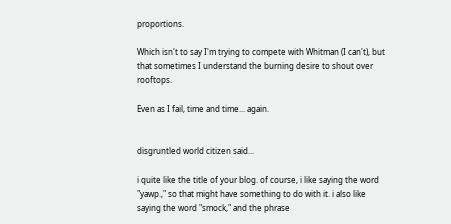proportions.

Which isn't to say I'm trying to compete with Whitman (I can't), but that sometimes I understand the burning desire to shout over rooftops.

Even as I fail, time and time... again.


disgruntled world citizen said...

i quite like the title of your blog. of course, i like saying the word "yawp.," so that might have something to do with it. i also like saying the word "smock," and the phrase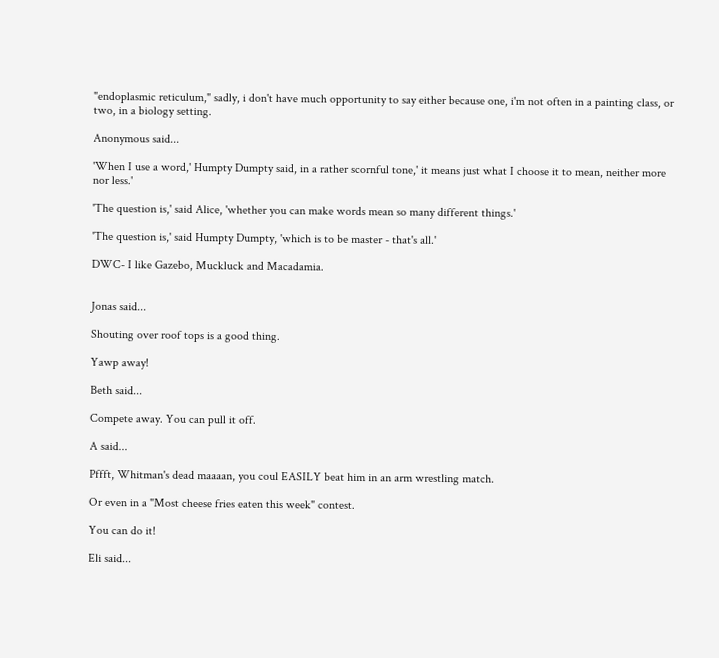"endoplasmic reticulum," sadly, i don't have much opportunity to say either because one, i'm not often in a painting class, or two, in a biology setting.

Anonymous said...

'When I use a word,' Humpty Dumpty said, in a rather scornful tone,' it means just what I choose it to mean, neither more nor less.'

'The question is,' said Alice, 'whether you can make words mean so many different things.'

'The question is,' said Humpty Dumpty, 'which is to be master - that's all.'

DWC- I like Gazebo, Muckluck and Macadamia.


Jonas said...

Shouting over roof tops is a good thing.

Yawp away!

Beth said...

Compete away. You can pull it off.

A said...

Pffft, Whitman's dead maaaan, you coul EASILY beat him in an arm wrestling match.

Or even in a "Most cheese fries eaten this week" contest.

You can do it!

Eli said...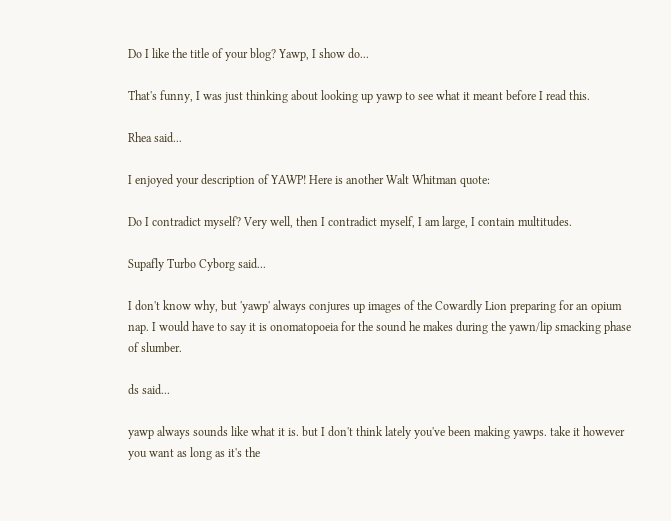Do I like the title of your blog? Yawp, I show do...

That's funny, I was just thinking about looking up yawp to see what it meant before I read this.

Rhea said...

I enjoyed your description of YAWP! Here is another Walt Whitman quote:

Do I contradict myself? Very well, then I contradict myself, I am large, I contain multitudes.

Supafly Turbo Cyborg said...

I don't know why, but 'yawp' always conjures up images of the Cowardly Lion preparing for an opium nap. I would have to say it is onomatopoeia for the sound he makes during the yawn/lip smacking phase of slumber.

ds said...

yawp always sounds like what it is. but I don't think lately you've been making yawps. take it however you want as long as it's the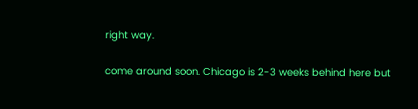right way.

come around soon. Chicago is 2-3 weeks behind here but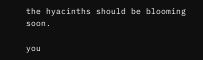the hyacinths should be blooming soon.

you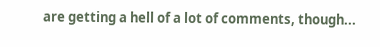are getting a hell of a lot of comments, though...